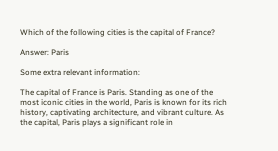Which of the following cities is the capital of France?

Answer: Paris

Some extra relevant information:

The capital of France is Paris. Standing as one of the most iconic cities in the world, Paris is known for its rich history, captivating architecture, and vibrant culture. As the capital, Paris plays a significant role in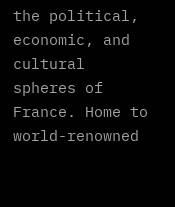the political, economic, and cultural spheres of France. Home to world-renowned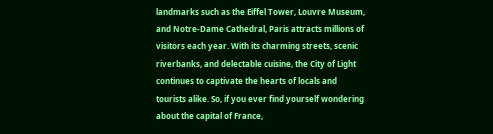landmarks such as the Eiffel Tower, Louvre Museum, and Notre-Dame Cathedral, Paris attracts millions of visitors each year. With its charming streets, scenic riverbanks, and delectable cuisine, the City of Light continues to captivate the hearts of locals and tourists alike. So, if you ever find yourself wondering about the capital of France,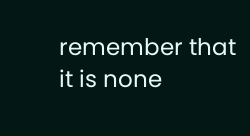remember that it is none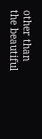other than the beautiful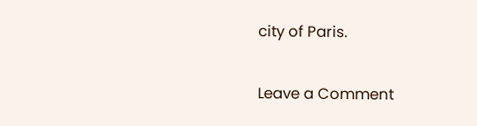city of Paris.

Leave a Comment